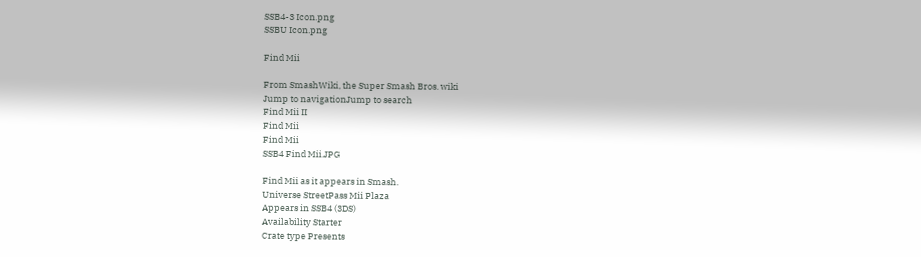SSB4-3 Icon.png
SSBU Icon.png

Find Mii

From SmashWiki, the Super Smash Bros. wiki
Jump to navigationJump to search
Find Mii II
Find Mii
Find Mii
SSB4 Find Mii.JPG

Find Mii as it appears in Smash.
Universe StreetPass Mii Plaza
Appears in SSB4 (3DS)
Availability Starter
Crate type Presents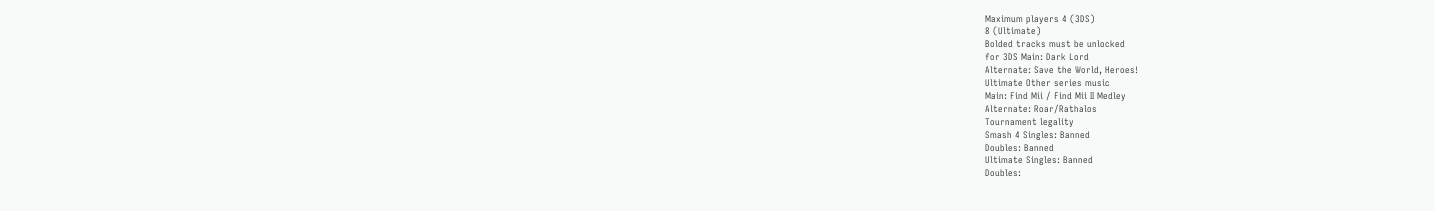Maximum players 4 (3DS)
8 (Ultimate)
Bolded tracks must be unlocked
for 3DS Main: Dark Lord
Alternate: Save the World, Heroes!
Ultimate Other series music
Main: Find Mii / Find Mii II Medley
Alternate: Roar/Rathalos
Tournament legality
Smash 4 Singles: Banned
Doubles: Banned
Ultimate Singles: Banned
Doubles: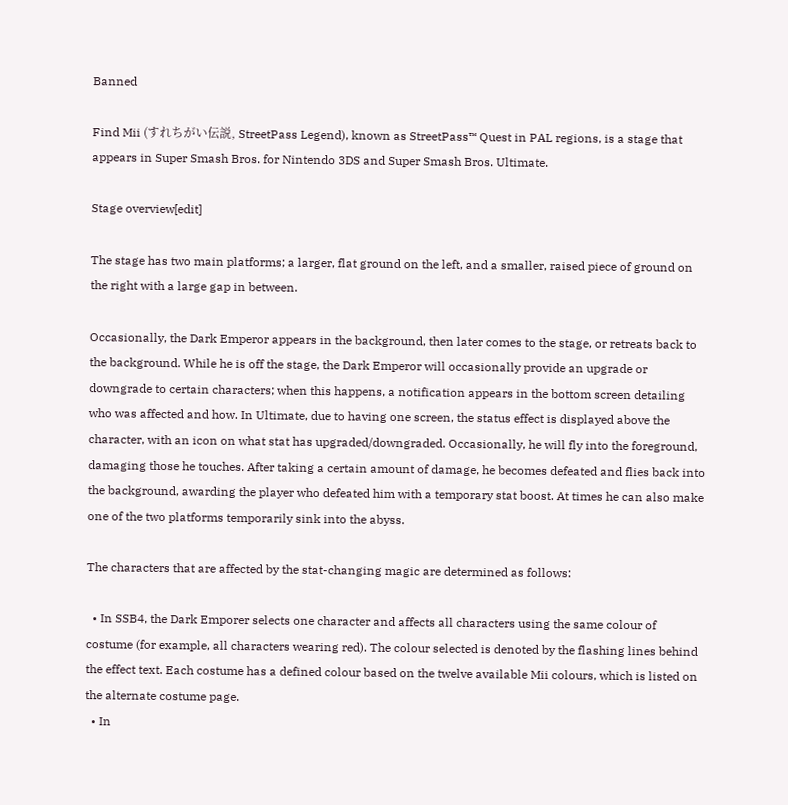Banned

Find Mii (すれちがい伝説, StreetPass Legend), known as StreetPass™ Quest in PAL regions, is a stage that appears in Super Smash Bros. for Nintendo 3DS and Super Smash Bros. Ultimate.

Stage overview[edit]

The stage has two main platforms; a larger, flat ground on the left, and a smaller, raised piece of ground on the right with a large gap in between.

Occasionally, the Dark Emperor appears in the background, then later comes to the stage, or retreats back to the background. While he is off the stage, the Dark Emperor will occasionally provide an upgrade or downgrade to certain characters; when this happens, a notification appears in the bottom screen detailing who was affected and how. In Ultimate, due to having one screen, the status effect is displayed above the character, with an icon on what stat has upgraded/downgraded. Occasionally, he will fly into the foreground, damaging those he touches. After taking a certain amount of damage, he becomes defeated and flies back into the background, awarding the player who defeated him with a temporary stat boost. At times he can also make one of the two platforms temporarily sink into the abyss.

The characters that are affected by the stat-changing magic are determined as follows:

  • In SSB4, the Dark Emporer selects one character and affects all characters using the same colour of costume (for example, all characters wearing red). The colour selected is denoted by the flashing lines behind the effect text. Each costume has a defined colour based on the twelve available Mii colours, which is listed on the alternate costume page.
  • In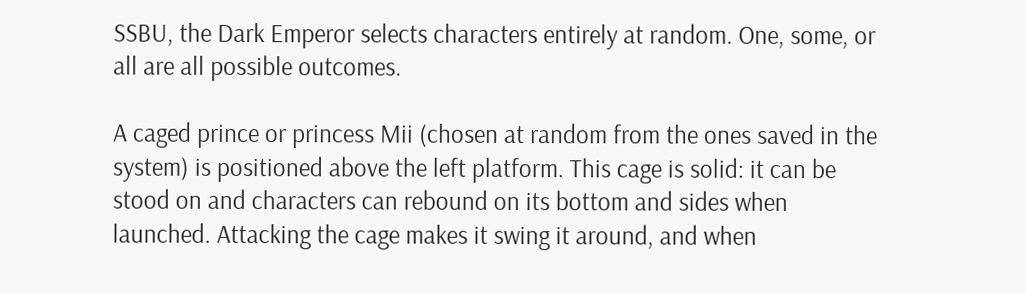SSBU, the Dark Emperor selects characters entirely at random. One, some, or all are all possible outcomes.

A caged prince or princess Mii (chosen at random from the ones saved in the system) is positioned above the left platform. This cage is solid: it can be stood on and characters can rebound on its bottom and sides when launched. Attacking the cage makes it swing it around, and when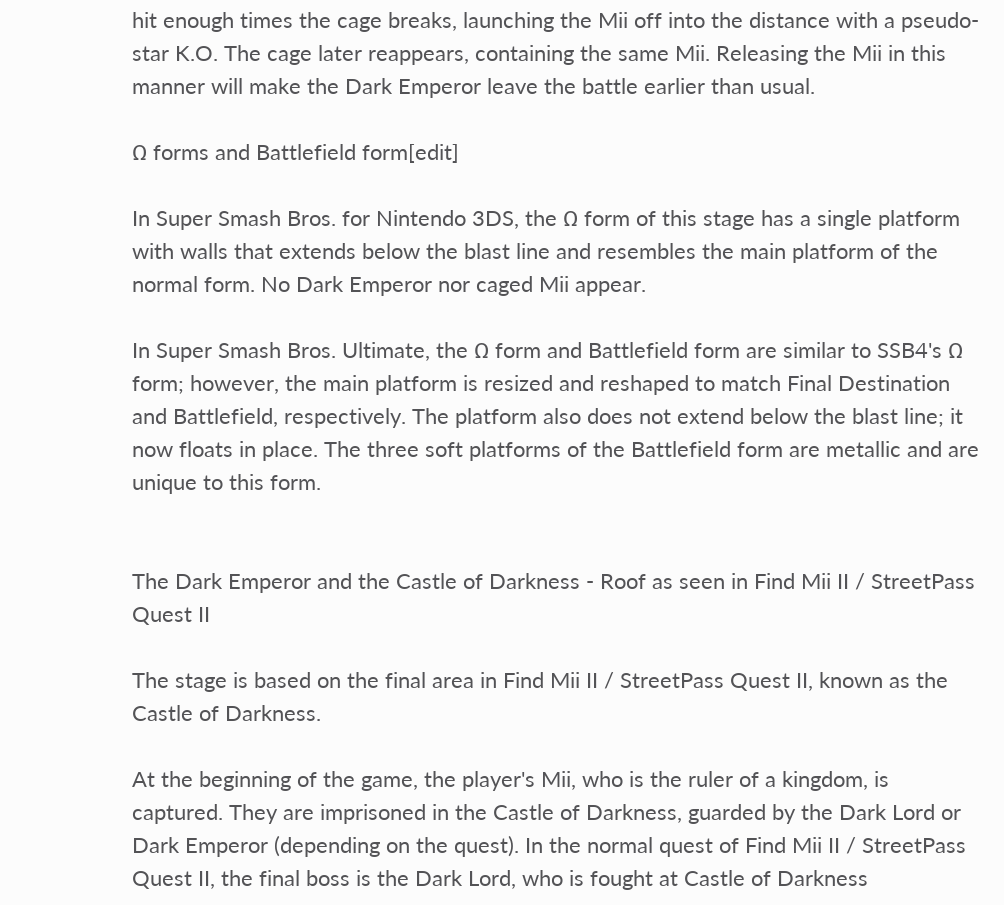hit enough times the cage breaks, launching the Mii off into the distance with a pseudo-star K.O. The cage later reappears, containing the same Mii. Releasing the Mii in this manner will make the Dark Emperor leave the battle earlier than usual.

Ω forms and Battlefield form[edit]

In Super Smash Bros. for Nintendo 3DS, the Ω form of this stage has a single platform with walls that extends below the blast line and resembles the main platform of the normal form. No Dark Emperor nor caged Mii appear.

In Super Smash Bros. Ultimate, the Ω form and Battlefield form are similar to SSB4's Ω form; however, the main platform is resized and reshaped to match Final Destination and Battlefield, respectively. The platform also does not extend below the blast line; it now floats in place. The three soft platforms of the Battlefield form are metallic and are unique to this form.


The Dark Emperor and the Castle of Darkness - Roof as seen in Find Mii II / StreetPass Quest II

The stage is based on the final area in Find Mii II / StreetPass Quest II, known as the Castle of Darkness.

At the beginning of the game, the player's Mii, who is the ruler of a kingdom, is captured. They are imprisoned in the Castle of Darkness, guarded by the Dark Lord or Dark Emperor (depending on the quest). In the normal quest of Find Mii II / StreetPass Quest II, the final boss is the Dark Lord, who is fought at Castle of Darkness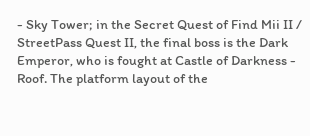- Sky Tower; in the Secret Quest of Find Mii II / StreetPass Quest II, the final boss is the Dark Emperor, who is fought at Castle of Darkness - Roof. The platform layout of the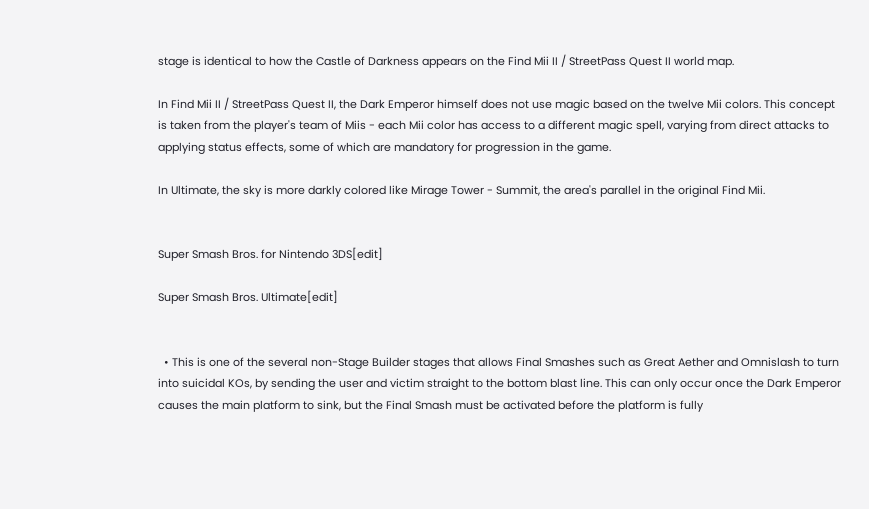stage is identical to how the Castle of Darkness appears on the Find Mii II / StreetPass Quest II world map.

In Find Mii II / StreetPass Quest II, the Dark Emperor himself does not use magic based on the twelve Mii colors. This concept is taken from the player's team of Miis - each Mii color has access to a different magic spell, varying from direct attacks to applying status effects, some of which are mandatory for progression in the game.

In Ultimate, the sky is more darkly colored like Mirage Tower - Summit, the area's parallel in the original Find Mii.


Super Smash Bros. for Nintendo 3DS[edit]

Super Smash Bros. Ultimate[edit]


  • This is one of the several non-Stage Builder stages that allows Final Smashes such as Great Aether and Omnislash to turn into suicidal KOs, by sending the user and victim straight to the bottom blast line. This can only occur once the Dark Emperor causes the main platform to sink, but the Final Smash must be activated before the platform is fully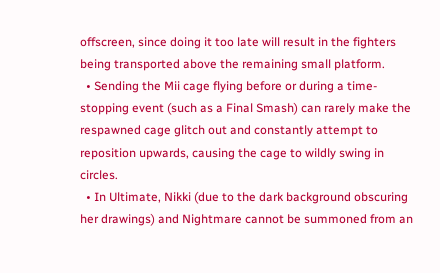offscreen, since doing it too late will result in the fighters being transported above the remaining small platform.
  • Sending the Mii cage flying before or during a time-stopping event (such as a Final Smash) can rarely make the respawned cage glitch out and constantly attempt to reposition upwards, causing the cage to wildly swing in circles.
  • In Ultimate, Nikki (due to the dark background obscuring her drawings) and Nightmare cannot be summoned from an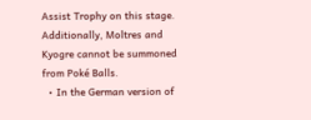Assist Trophy on this stage. Additionally, Moltres and Kyogre cannot be summoned from Poké Balls.
  • In the German version of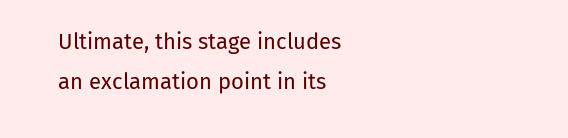Ultimate, this stage includes an exclamation point in its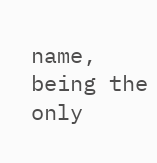name, being the only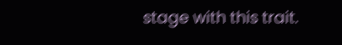stage with this trait.